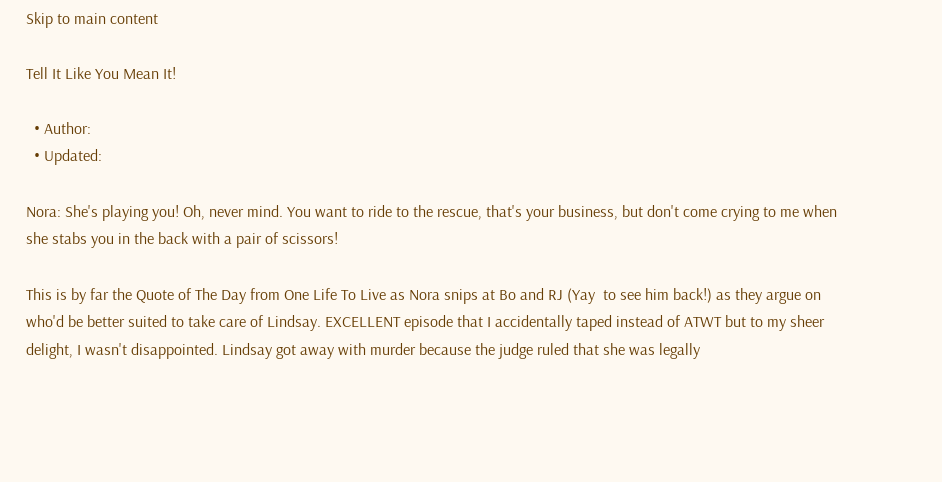Skip to main content

Tell It Like You Mean It!

  • Author:
  • Updated:

Nora: She's playing you! Oh, never mind. You want to ride to the rescue, that's your business, but don't come crying to me when she stabs you in the back with a pair of scissors!

This is by far the Quote of The Day from One Life To Live as Nora snips at Bo and RJ (Yay  to see him back!) as they argue on who'd be better suited to take care of Lindsay. EXCELLENT episode that I accidentally taped instead of ATWT but to my sheer delight, I wasn't disappointed. Lindsay got away with murder because the judge ruled that she was legally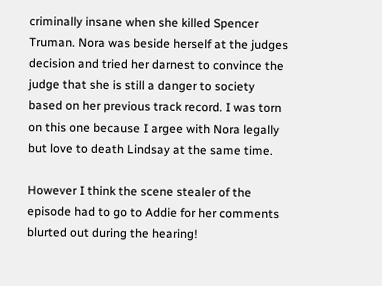criminally insane when she killed Spencer Truman. Nora was beside herself at the judges decision and tried her darnest to convince the judge that she is still a danger to society based on her previous track record. I was torn on this one because I argee with Nora legally but love to death Lindsay at the same time.

However I think the scene stealer of the episode had to go to Addie for her comments blurted out during the hearing!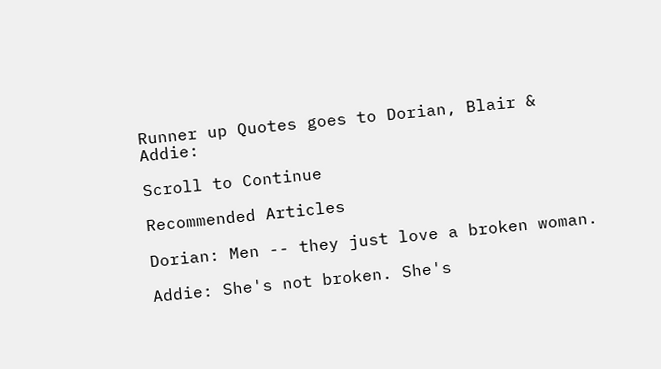Runner up Quotes goes to Dorian, Blair & Addie:

Scroll to Continue

Recommended Articles

Dorian: Men -- they just love a broken woman.

Addie: She's not broken. She's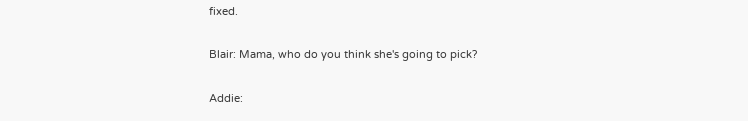fixed.

Blair: Mama, who do you think she's going to pick?

Addie: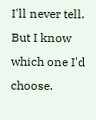I'll never tell. But I know which one I'd choose.